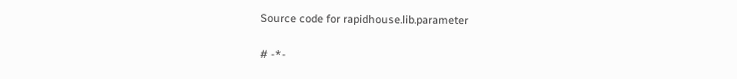Source code for rapidhouse.lib.parameter

# -*-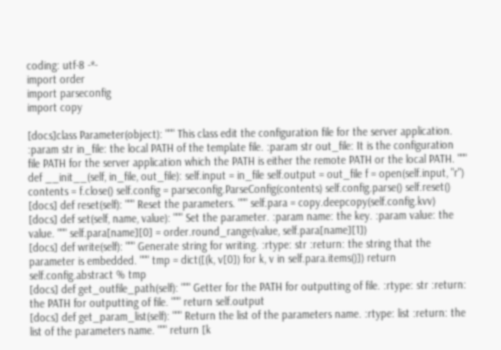coding: utf-8 -*-
import order
import parseconfig
import copy

[docs]class Parameter(object): """ This class edit the configuration file for the server application. :param str in_file: the local PATH of the template file. :param str out_file: It is the configuration file PATH for the server application which the PATH is either the remote PATH or the local PATH. """ def __init__(self, in_file, out_file): self.input = in_file self.output = out_file f = open(self.input, "r") contents = f.close() self.config = parseconfig.ParseConfig(contents) self.config.parse() self.reset()
[docs] def reset(self): """ Reset the parameters. """ self.para = copy.deepcopy(self.config.kvv)
[docs] def set(self, name, value): """ Set the parameter. :param name: the key. :param value: the value. """ self.para[name][0] = order.round_range(value, self.para[name][1])
[docs] def write(self): """ Generate string for writing. :rtype: str :return: the string that the parameter is embedded. """ tmp = dict([(k, v[0]) for k, v in self.para.items()]) return self.config.abstract % tmp
[docs] def get_outfile_path(self): """ Getter for the PATH for outputting of file. :rtype: str :return: the PATH for outputting of file. """ return self.output
[docs] def get_param_list(self): """ Return the list of the parameters name. :rtype: list :return: the list of the parameters name. """ return [k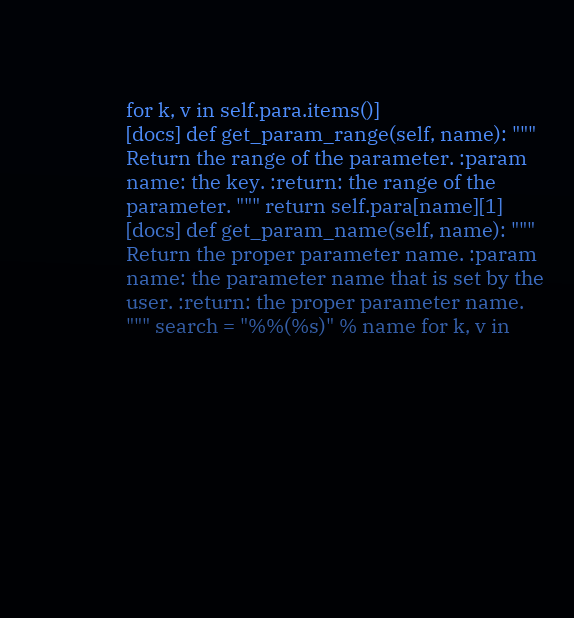for k, v in self.para.items()]
[docs] def get_param_range(self, name): """ Return the range of the parameter. :param name: the key. :return: the range of the parameter. """ return self.para[name][1]
[docs] def get_param_name(self, name): """ Return the proper parameter name. :param name: the parameter name that is set by the user. :return: the proper parameter name. """ search = "%%(%s)" % name for k, v in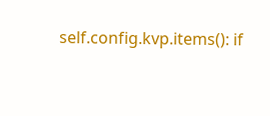self.config.kvp.items(): if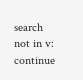search not in v: continue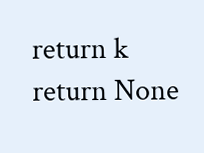return k return None